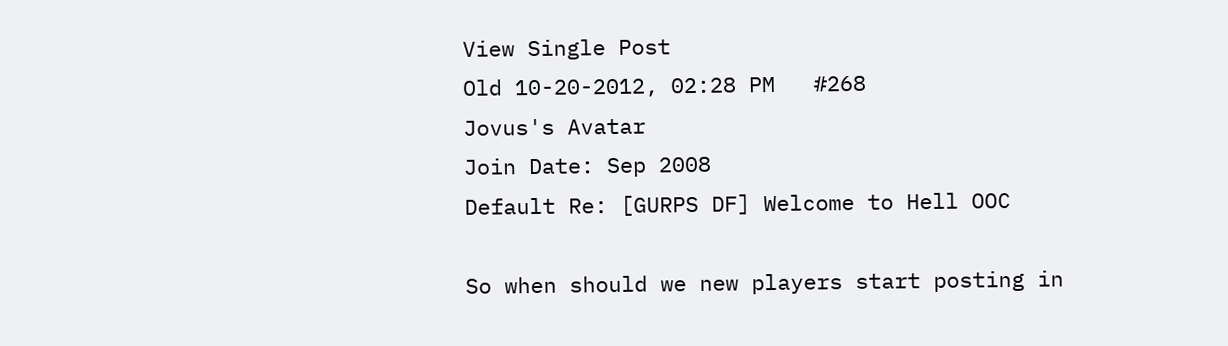View Single Post
Old 10-20-2012, 02:28 PM   #268
Jovus's Avatar
Join Date: Sep 2008
Default Re: [GURPS DF] Welcome to Hell OOC

So when should we new players start posting in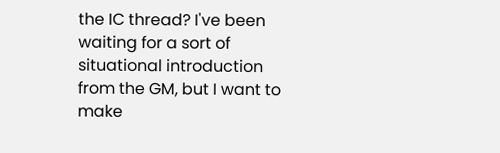the IC thread? I've been waiting for a sort of situational introduction from the GM, but I want to make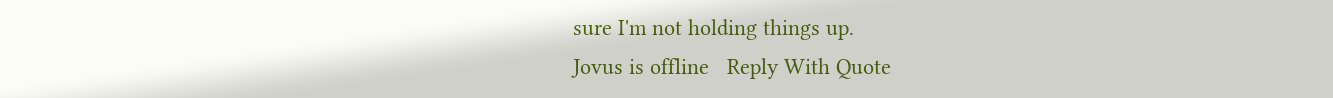sure I'm not holding things up.
Jovus is offline   Reply With Quote